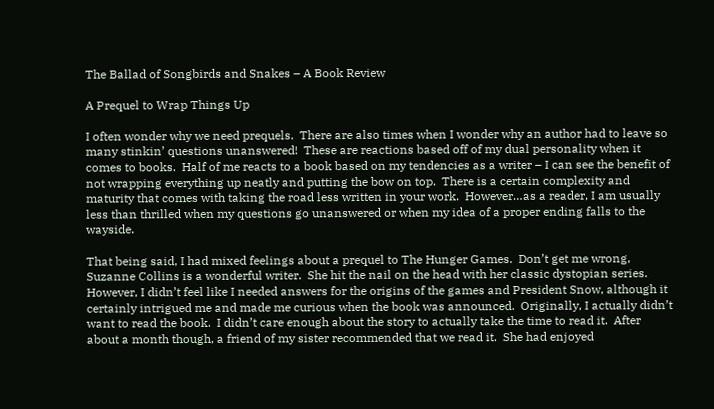The Ballad of Songbirds and Snakes – A Book Review

A Prequel to Wrap Things Up

I often wonder why we need prequels.  There are also times when I wonder why an author had to leave so many stinkin’ questions unanswered!  These are reactions based off of my dual personality when it comes to books.  Half of me reacts to a book based on my tendencies as a writer – I can see the benefit of not wrapping everything up neatly and putting the bow on top.  There is a certain complexity and maturity that comes with taking the road less written in your work.  However…as a reader, I am usually less than thrilled when my questions go unanswered or when my idea of a proper ending falls to the wayside.

That being said, I had mixed feelings about a prequel to The Hunger Games.  Don’t get me wrong, Suzanne Collins is a wonderful writer.  She hit the nail on the head with her classic dystopian series.  However, I didn’t feel like I needed answers for the origins of the games and President Snow, although it certainly intrigued me and made me curious when the book was announced.  Originally, I actually didn’t want to read the book.  I didn’t care enough about the story to actually take the time to read it.  After about a month though, a friend of my sister recommended that we read it.  She had enjoyed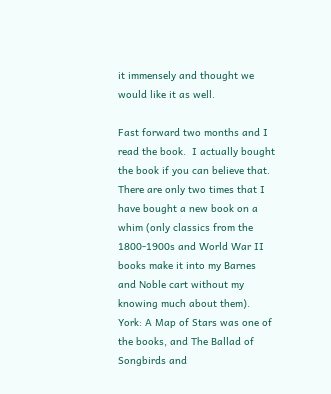it immensely and thought we would like it as well.

Fast forward two months and I read the book.  I actually bought the book if you can believe that.  There are only two times that I have bought a new book on a whim (only classics from the 1800-1900s and World War II books make it into my Barnes and Noble cart without my knowing much about them).  York: A Map of Stars was one of the books, and The Ballad of Songbirds and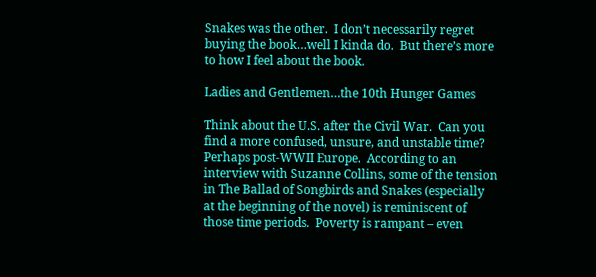Snakes was the other.  I don’t necessarily regret buying the book…well I kinda do.  But there’s more to how I feel about the book.

Ladies and Gentlemen…the 10th Hunger Games

Think about the U.S. after the Civil War.  Can you find a more confused, unsure, and unstable time?  Perhaps post-WWII Europe.  According to an interview with Suzanne Collins, some of the tension in The Ballad of Songbirds and Snakes (especially at the beginning of the novel) is reminiscent of those time periods.  Poverty is rampant – even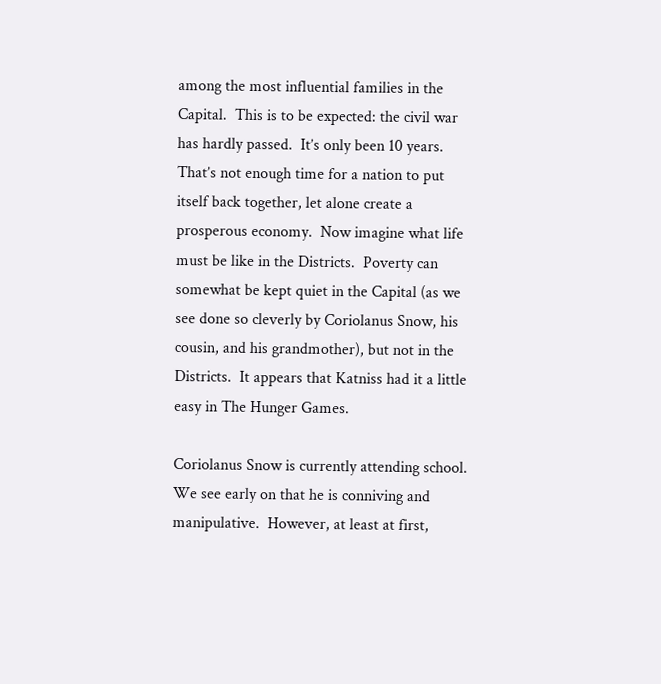among the most influential families in the Capital.  This is to be expected: the civil war has hardly passed.  It’s only been 10 years.  That’s not enough time for a nation to put itself back together, let alone create a prosperous economy.  Now imagine what life must be like in the Districts.  Poverty can somewhat be kept quiet in the Capital (as we see done so cleverly by Coriolanus Snow, his cousin, and his grandmother), but not in the Districts.  It appears that Katniss had it a little easy in The Hunger Games.

Coriolanus Snow is currently attending school.  We see early on that he is conniving and manipulative.  However, at least at first,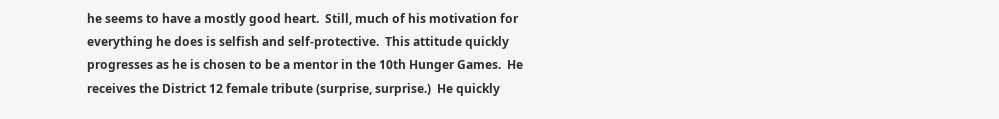he seems to have a mostly good heart.  Still, much of his motivation for everything he does is selfish and self-protective.  This attitude quickly progresses as he is chosen to be a mentor in the 10th Hunger Games.  He receives the District 12 female tribute (surprise, surprise.)  He quickly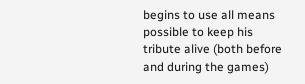begins to use all means possible to keep his tribute alive (both before and during the games)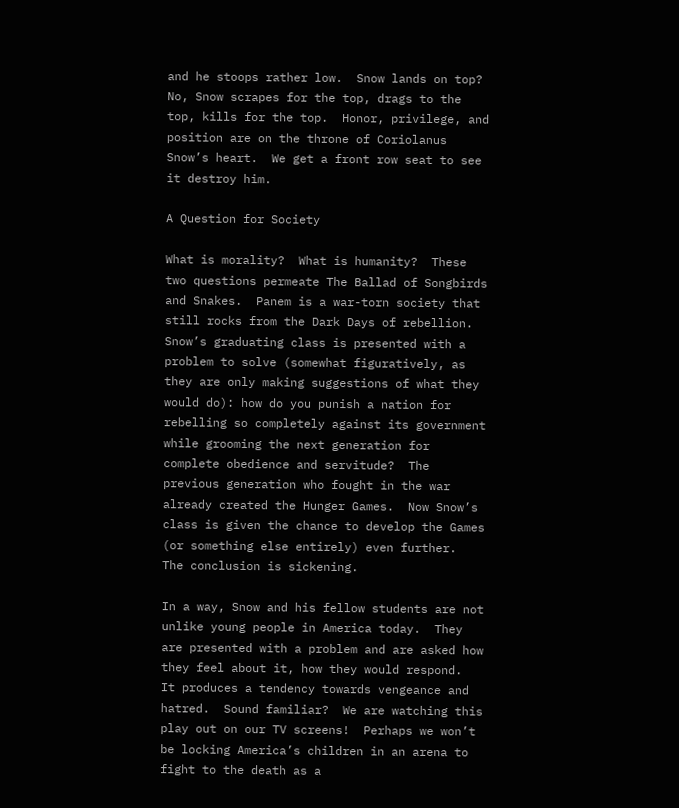and he stoops rather low.  Snow lands on top?  No, Snow scrapes for the top, drags to the top, kills for the top.  Honor, privilege, and position are on the throne of Coriolanus Snow’s heart.  We get a front row seat to see it destroy him.

A Question for Society

What is morality?  What is humanity?  These two questions permeate The Ballad of Songbirds and Snakes.  Panem is a war-torn society that still rocks from the Dark Days of rebellion.  Snow’s graduating class is presented with a problem to solve (somewhat figuratively, as they are only making suggestions of what they would do): how do you punish a nation for rebelling so completely against its government while grooming the next generation for complete obedience and servitude?  The previous generation who fought in the war already created the Hunger Games.  Now Snow’s class is given the chance to develop the Games (or something else entirely) even further.  The conclusion is sickening.

In a way, Snow and his fellow students are not unlike young people in America today.  They are presented with a problem and are asked how they feel about it, how they would respond.  It produces a tendency towards vengeance and hatred.  Sound familiar?  We are watching this play out on our TV screens!  Perhaps we won’t be locking America’s children in an arena to fight to the death as a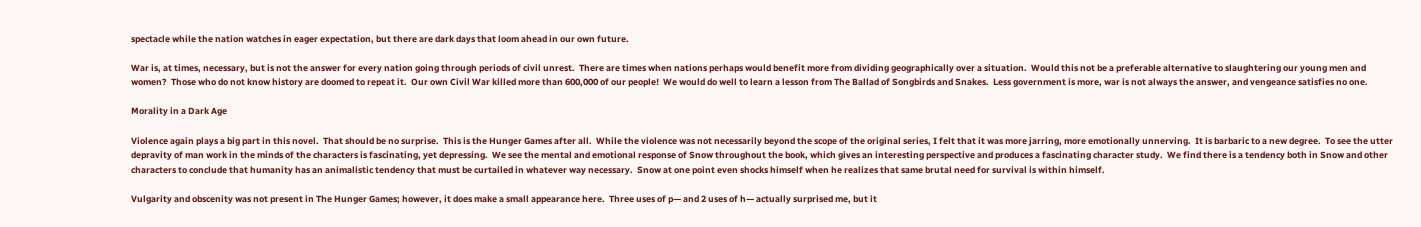spectacle while the nation watches in eager expectation, but there are dark days that loom ahead in our own future.

War is, at times, necessary, but is not the answer for every nation going through periods of civil unrest.  There are times when nations perhaps would benefit more from dividing geographically over a situation.  Would this not be a preferable alternative to slaughtering our young men and women?  Those who do not know history are doomed to repeat it.  Our own Civil War killed more than 600,000 of our people!  We would do well to learn a lesson from The Ballad of Songbirds and Snakes.  Less government is more, war is not always the answer, and vengeance satisfies no one.

Morality in a Dark Age

Violence again plays a big part in this novel.  That should be no surprise.  This is the Hunger Games after all.  While the violence was not necessarily beyond the scope of the original series, I felt that it was more jarring, more emotionally unnerving.  It is barbaric to a new degree.  To see the utter depravity of man work in the minds of the characters is fascinating, yet depressing.  We see the mental and emotional response of Snow throughout the book, which gives an interesting perspective and produces a fascinating character study.  We find there is a tendency both in Snow and other characters to conclude that humanity has an animalistic tendency that must be curtailed in whatever way necessary.  Snow at one point even shocks himself when he realizes that same brutal need for survival is within himself.

Vulgarity and obscenity was not present in The Hunger Games; however, it does make a small appearance here.  Three uses of p— and 2 uses of h— actually surprised me, but it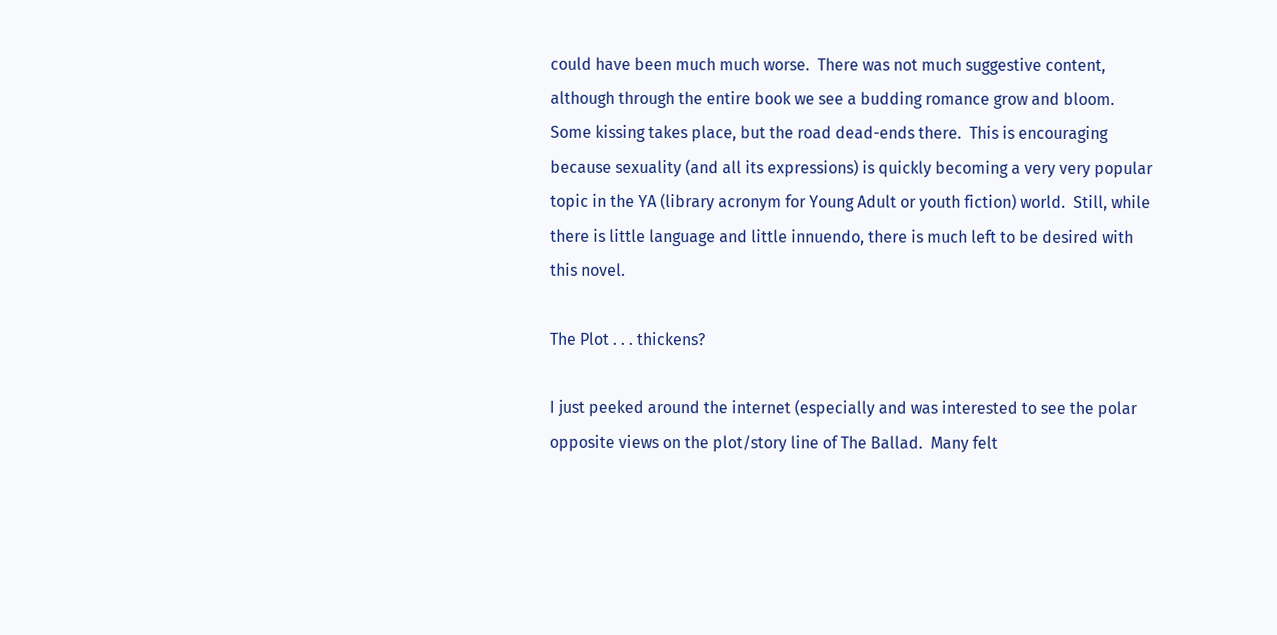could have been much much worse.  There was not much suggestive content, although through the entire book we see a budding romance grow and bloom.  Some kissing takes place, but the road dead-ends there.  This is encouraging because sexuality (and all its expressions) is quickly becoming a very very popular topic in the YA (library acronym for Young Adult or youth fiction) world.  Still, while there is little language and little innuendo, there is much left to be desired with this novel.

The Plot . . . thickens?

I just peeked around the internet (especially and was interested to see the polar opposite views on the plot/story line of The Ballad.  Many felt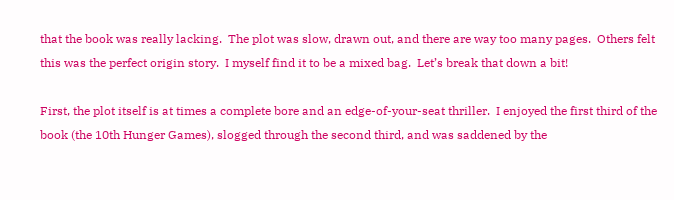that the book was really lacking.  The plot was slow, drawn out, and there are way too many pages.  Others felt this was the perfect origin story.  I myself find it to be a mixed bag.  Let’s break that down a bit!

First, the plot itself is at times a complete bore and an edge-of-your-seat thriller.  I enjoyed the first third of the book (the 10th Hunger Games), slogged through the second third, and was saddened by the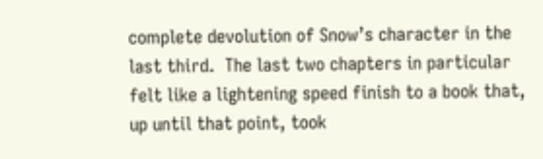complete devolution of Snow’s character in the last third.  The last two chapters in particular felt like a lightening speed finish to a book that, up until that point, took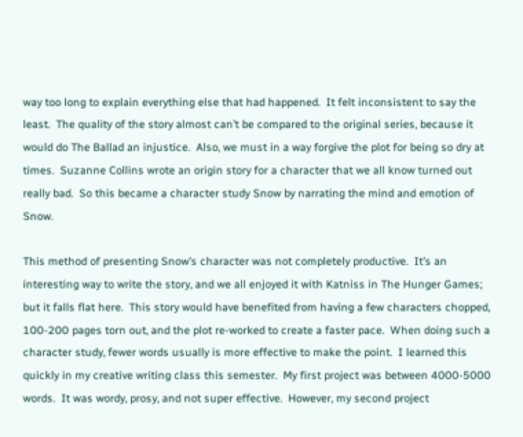way too long to explain everything else that had happened.  It felt inconsistent to say the least.  The quality of the story almost can’t be compared to the original series, because it would do The Ballad an injustice.  Also, we must in a way forgive the plot for being so dry at times.  Suzanne Collins wrote an origin story for a character that we all know turned out really bad.  So this became a character study Snow by narrating the mind and emotion of Snow.

This method of presenting Snow’s character was not completely productive.  It’s an interesting way to write the story, and we all enjoyed it with Katniss in The Hunger Games; but it falls flat here.  This story would have benefited from having a few characters chopped, 100-200 pages torn out, and the plot re-worked to create a faster pace.  When doing such a character study, fewer words usually is more effective to make the point.  I learned this quickly in my creative writing class this semester.  My first project was between 4000-5000 words.  It was wordy, prosy, and not super effective.  However, my second project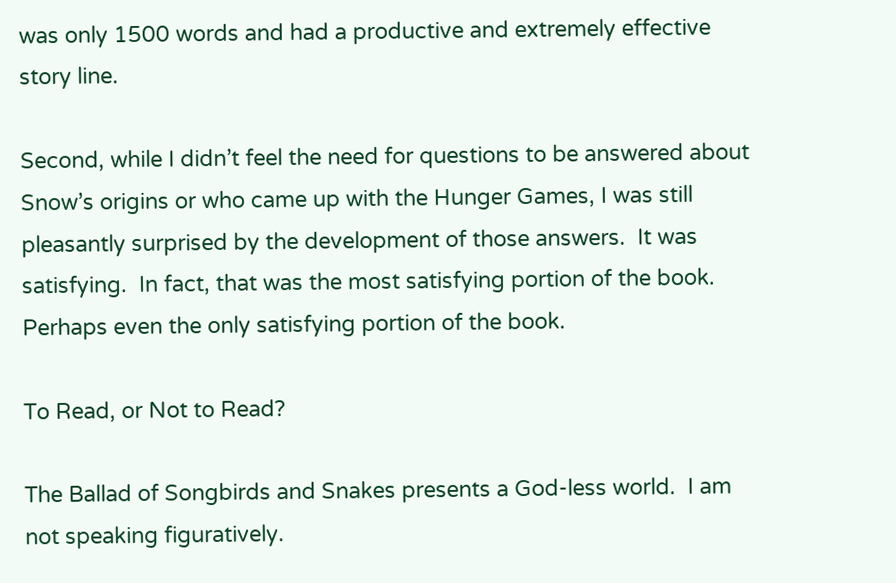was only 1500 words and had a productive and extremely effective story line.

Second, while I didn’t feel the need for questions to be answered about Snow’s origins or who came up with the Hunger Games, I was still pleasantly surprised by the development of those answers.  It was satisfying.  In fact, that was the most satisfying portion of the book.  Perhaps even the only satisfying portion of the book.

To Read, or Not to Read?

The Ballad of Songbirds and Snakes presents a God-less world.  I am not speaking figuratively.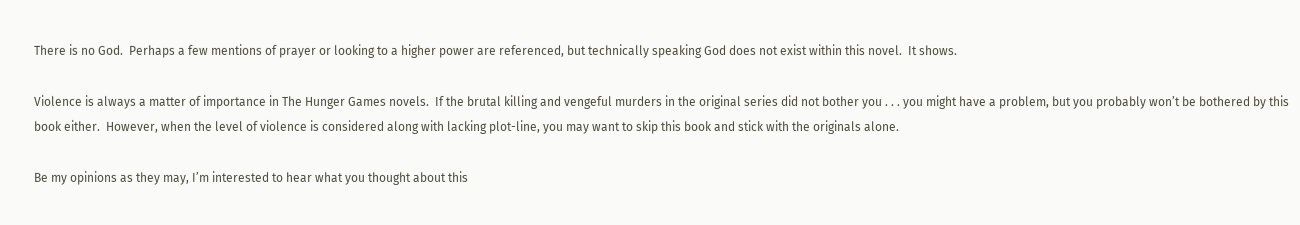There is no God.  Perhaps a few mentions of prayer or looking to a higher power are referenced, but technically speaking God does not exist within this novel.  It shows.

Violence is always a matter of importance in The Hunger Games novels.  If the brutal killing and vengeful murders in the original series did not bother you . . . you might have a problem, but you probably won’t be bothered by this book either.  However, when the level of violence is considered along with lacking plot-line, you may want to skip this book and stick with the originals alone.

Be my opinions as they may, I’m interested to hear what you thought about this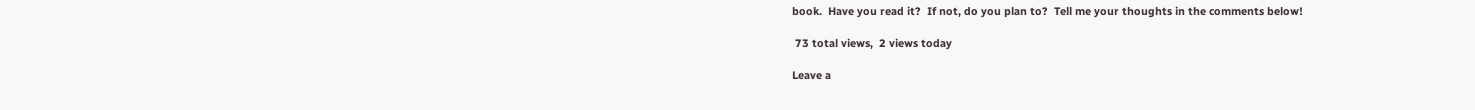book.  Have you read it?  If not, do you plan to?  Tell me your thoughts in the comments below!

 73 total views,  2 views today

Leave a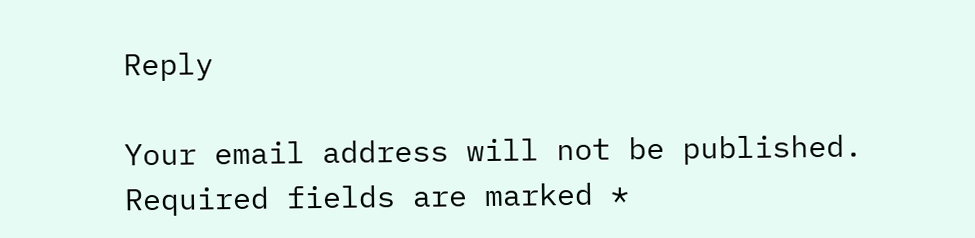Reply

Your email address will not be published. Required fields are marked *